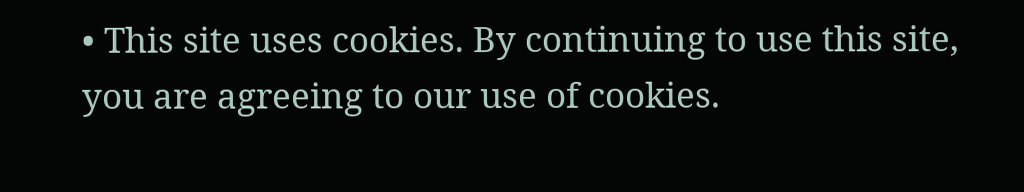• This site uses cookies. By continuing to use this site, you are agreeing to our use of cookies.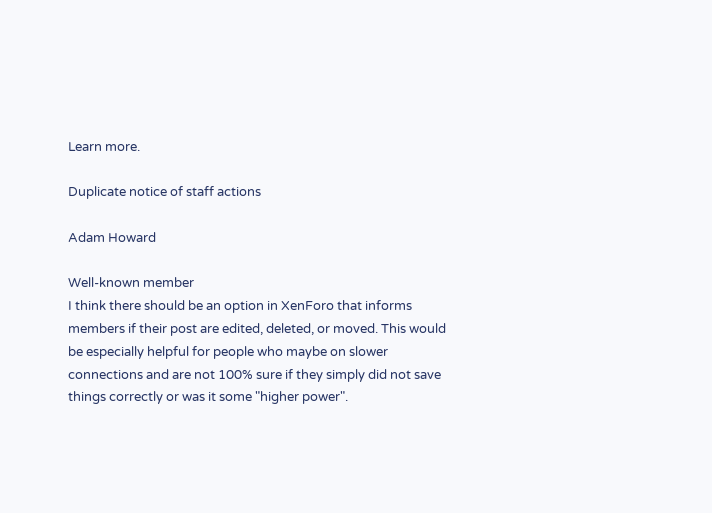Learn more.

Duplicate notice of staff actions

Adam Howard

Well-known member
I think there should be an option in XenForo that informs members if their post are edited, deleted, or moved. This would be especially helpful for people who maybe on slower connections and are not 100% sure if they simply did not save things correctly or was it some "higher power".